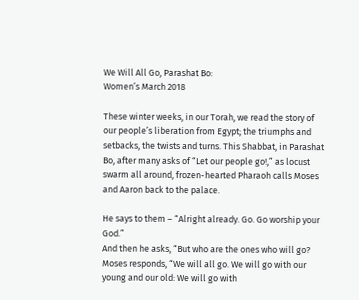We Will All Go, Parashat Bo:
Women’s March 2018

These winter weeks, in our Torah, we read the story of our people’s liberation from Egypt; the triumphs and setbacks, the twists and turns. This Shabbat, in Parashat Bo, after many asks of “Let our people go!,” as locust swarm all around, frozen-hearted Pharaoh calls Moses and Aaron back to the palace.

He says to them – “Alright already. Go. Go worship your God.”
And then he asks, “But who are the ones who will go?
Moses responds, “We will all go. We will go with our young and our old: We will go with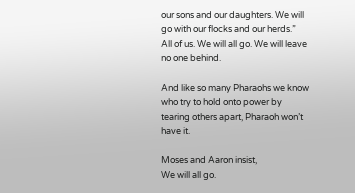our sons and our daughters. We will go with our flocks and our herds.”
All of us. We will all go. We will leave no one behind.

And like so many Pharaohs we know who try to hold onto power by tearing others apart, Pharaoh won’t have it.

Moses and Aaron insist,
We will all go.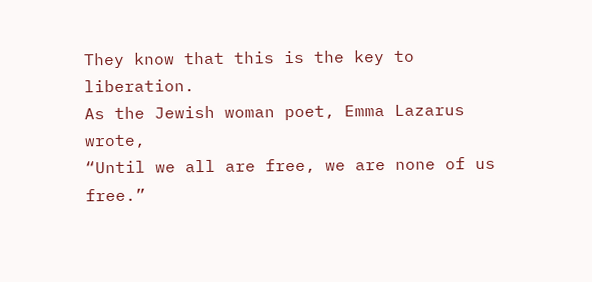They know that this is the key to liberation.
As the Jewish woman poet, Emma Lazarus wrote,
“Until we all are free, we are none of us free.”